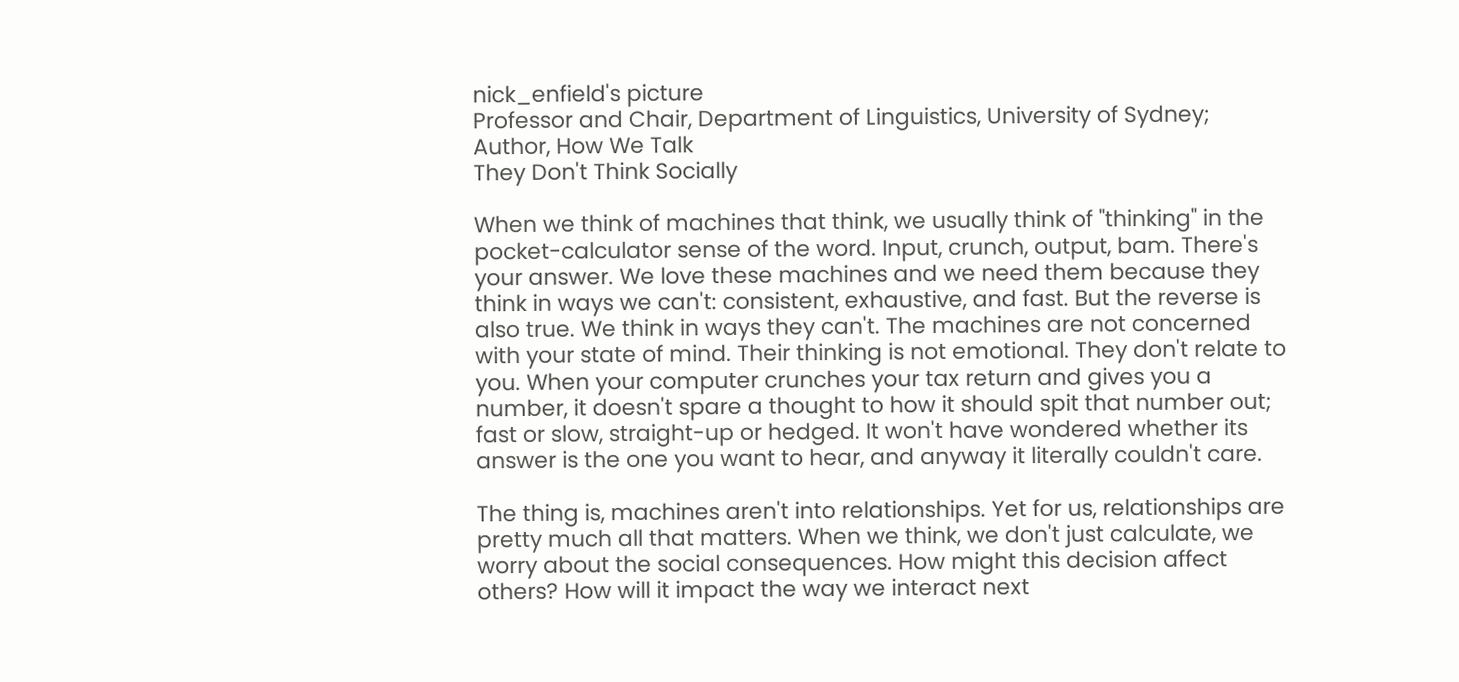nick_enfield's picture
Professor and Chair, Department of Linguistics, University of Sydney; Author, How We Talk
They Don't Think Socially

When we think of machines that think, we usually think of "thinking" in the pocket-calculator sense of the word. Input, crunch, output, bam. There's your answer. We love these machines and we need them because they think in ways we can't: consistent, exhaustive, and fast. But the reverse is also true. We think in ways they can't. The machines are not concerned with your state of mind. Their thinking is not emotional. They don't relate to you. When your computer crunches your tax return and gives you a number, it doesn't spare a thought to how it should spit that number out; fast or slow, straight-up or hedged. It won't have wondered whether its answer is the one you want to hear, and anyway it literally couldn't care.

The thing is, machines aren't into relationships. Yet for us, relationships are pretty much all that matters. When we think, we don't just calculate, we worry about the social consequences. How might this decision affect others? How will it impact the way we interact next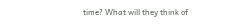time? What will they think of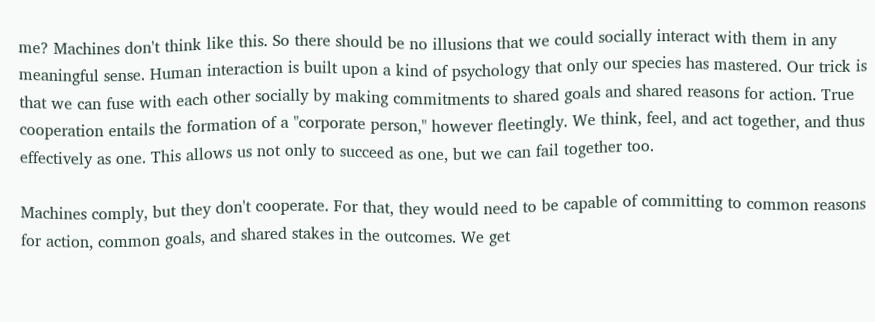me? Machines don't think like this. So there should be no illusions that we could socially interact with them in any meaningful sense. Human interaction is built upon a kind of psychology that only our species has mastered. Our trick is that we can fuse with each other socially by making commitments to shared goals and shared reasons for action. True cooperation entails the formation of a "corporate person," however fleetingly. We think, feel, and act together, and thus effectively as one. This allows us not only to succeed as one, but we can fail together too.

Machines comply, but they don't cooperate. For that, they would need to be capable of committing to common reasons for action, common goals, and shared stakes in the outcomes. We get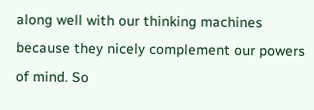along well with our thinking machines because they nicely complement our powers of mind. So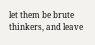let them be brute thinkers, and leave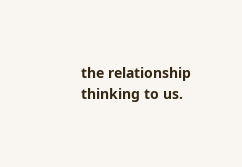the relationship thinking to us.